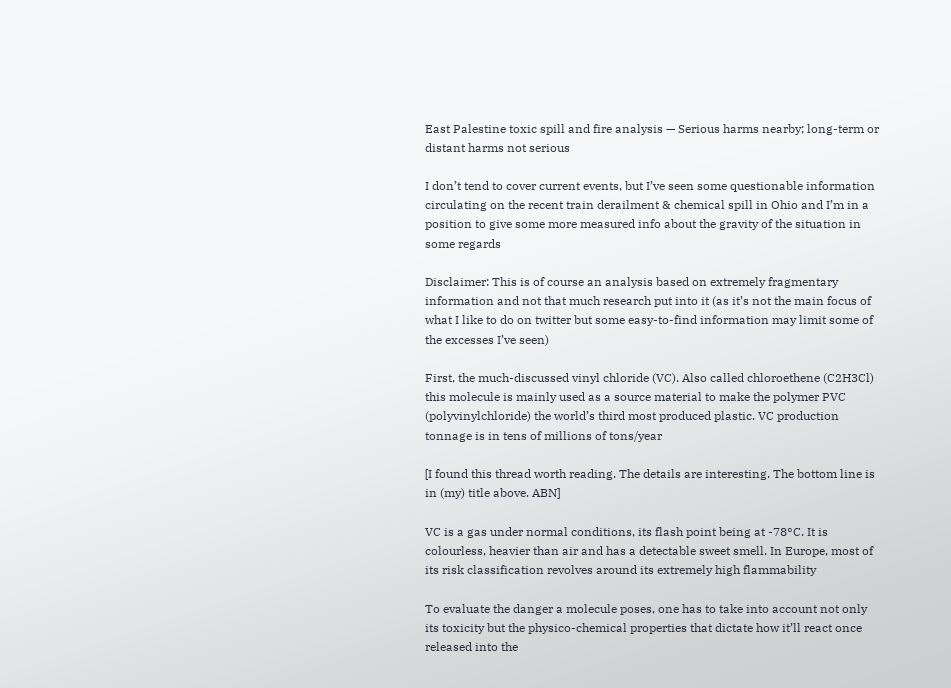East Palestine toxic spill and fire analysis — Serious harms nearby; long-term or distant harms not serious

I don’t tend to cover current events, but I’ve seen some questionable information circulating on the recent train derailment & chemical spill in Ohio and I’m in a position to give some more measured info about the gravity of the situation in some regards

Disclaimer: This is of course an analysis based on extremely fragmentary information and not that much research put into it (as it’s not the main focus of what I like to do on twitter but some easy-to-find information may limit some of the excesses I’ve seen)

First, the much-discussed vinyl chloride (VC). Also called chloroethene (C2H3Cl) this molecule is mainly used as a source material to make the polymer PVC (polyvinylchloride) the world’s third most produced plastic. VC production tonnage is in tens of millions of tons/year

[I found this thread worth reading. The details are interesting. The bottom line is in (my) title above. ABN]

VC is a gas under normal conditions, its flash point being at -78°C. It is colourless, heavier than air and has a detectable sweet smell. In Europe, most of its risk classification revolves around its extremely high flammability

To evaluate the danger a molecule poses, one has to take into account not only its toxicity but the physico-chemical properties that dictate how it’ll react once released into the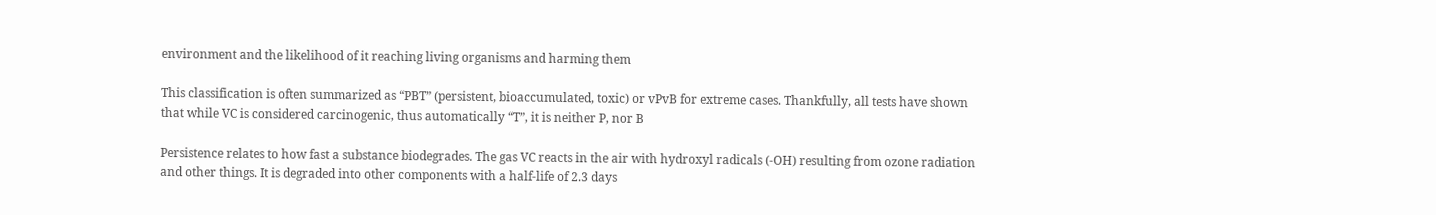environment and the likelihood of it reaching living organisms and harming them

This classification is often summarized as “PBT” (persistent, bioaccumulated, toxic) or vPvB for extreme cases. Thankfully, all tests have shown that while VC is considered carcinogenic, thus automatically “T”, it is neither P, nor B

Persistence relates to how fast a substance biodegrades. The gas VC reacts in the air with hydroxyl radicals (-OH) resulting from ozone radiation and other things. It is degraded into other components with a half-life of 2.3 days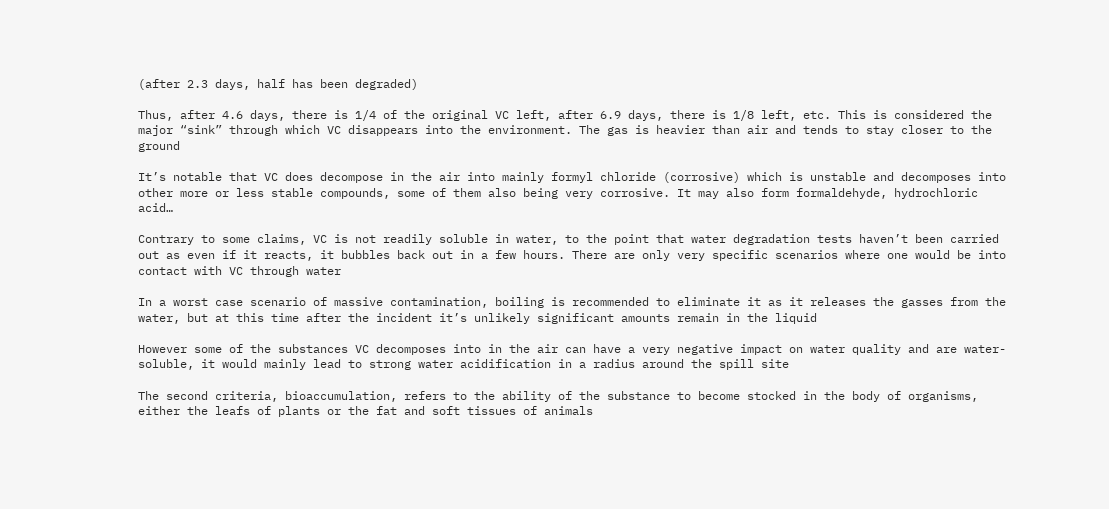(after 2.3 days, half has been degraded)

Thus, after 4.6 days, there is 1/4 of the original VC left, after 6.9 days, there is 1/8 left, etc. This is considered the major “sink” through which VC disappears into the environment. The gas is heavier than air and tends to stay closer to the ground

It’s notable that VC does decompose in the air into mainly formyl chloride (corrosive) which is unstable and decomposes into other more or less stable compounds, some of them also being very corrosive. It may also form formaldehyde, hydrochloric acid…

Contrary to some claims, VC is not readily soluble in water, to the point that water degradation tests haven’t been carried out as even if it reacts, it bubbles back out in a few hours. There are only very specific scenarios where one would be into contact with VC through water

In a worst case scenario of massive contamination, boiling is recommended to eliminate it as it releases the gasses from the water, but at this time after the incident it’s unlikely significant amounts remain in the liquid

However some of the substances VC decomposes into in the air can have a very negative impact on water quality and are water-soluble, it would mainly lead to strong water acidification in a radius around the spill site

The second criteria, bioaccumulation, refers to the ability of the substance to become stocked in the body of organisms, either the leafs of plants or the fat and soft tissues of animals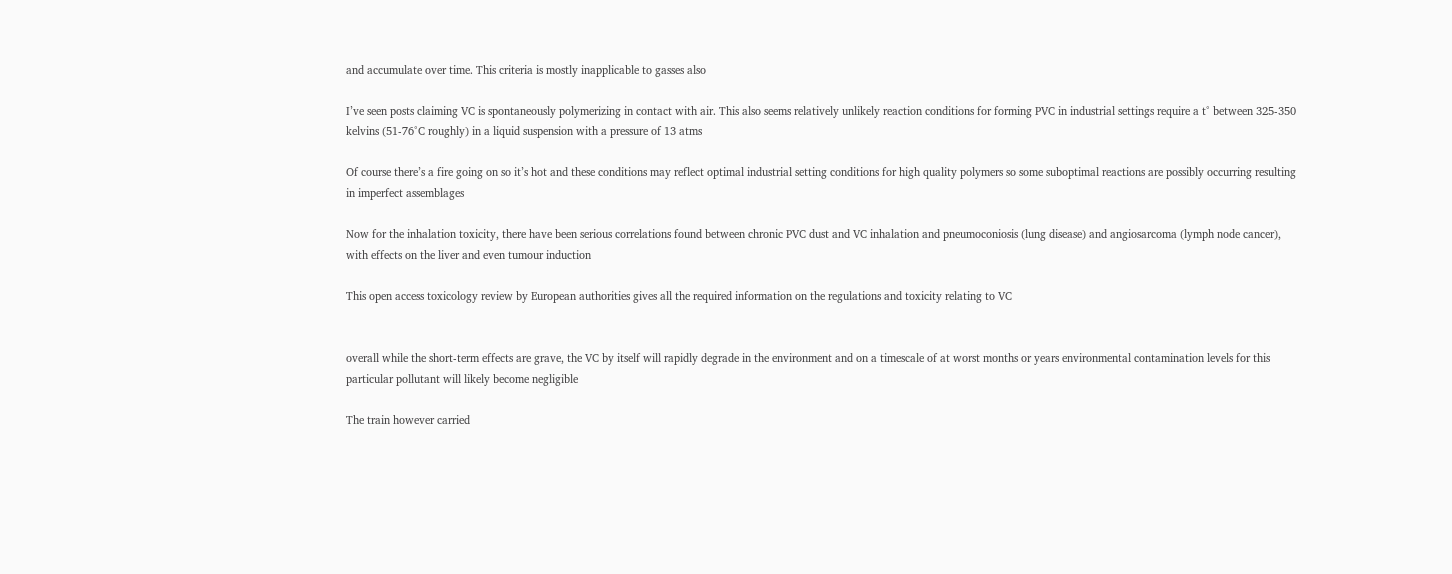and accumulate over time. This criteria is mostly inapplicable to gasses also

I’ve seen posts claiming VC is spontaneously polymerizing in contact with air. This also seems relatively unlikely reaction conditions for forming PVC in industrial settings require a t° between 325-350 kelvins (51-76°C roughly) in a liquid suspension with a pressure of 13 atms

Of course there’s a fire going on so it’s hot and these conditions may reflect optimal industrial setting conditions for high quality polymers so some suboptimal reactions are possibly occurring resulting in imperfect assemblages

Now for the inhalation toxicity, there have been serious correlations found between chronic PVC dust and VC inhalation and pneumoconiosis (lung disease) and angiosarcoma (lymph node cancer), with effects on the liver and even tumour induction

This open access toxicology review by European authorities gives all the required information on the regulations and toxicity relating to VC


overall while the short-term effects are grave, the VC by itself will rapidly degrade in the environment and on a timescale of at worst months or years environmental contamination levels for this particular pollutant will likely become negligible

The train however carried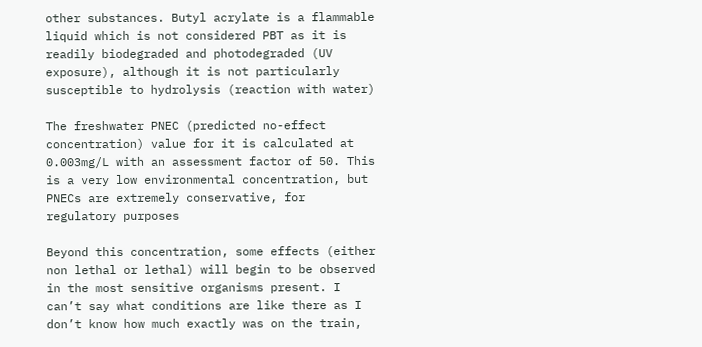other substances. Butyl acrylate is a flammable liquid which is not considered PBT as it is readily biodegraded and photodegraded (UV exposure), although it is not particularly susceptible to hydrolysis (reaction with water)

The freshwater PNEC (predicted no-effect concentration) value for it is calculated at 0.003mg/L with an assessment factor of 50. This is a very low environmental concentration, but PNECs are extremely conservative, for regulatory purposes

Beyond this concentration, some effects (either non lethal or lethal) will begin to be observed in the most sensitive organisms present. I can’t say what conditions are like there as I don’t know how much exactly was on the train,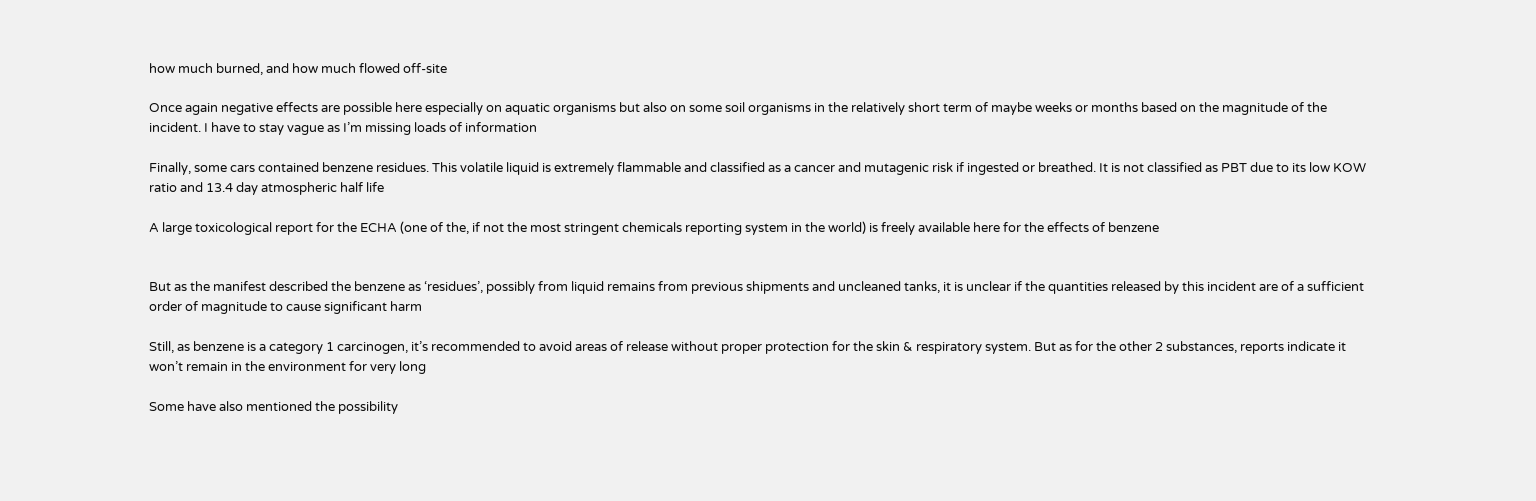how much burned, and how much flowed off-site

Once again negative effects are possible here especially on aquatic organisms but also on some soil organisms in the relatively short term of maybe weeks or months based on the magnitude of the incident. I have to stay vague as I’m missing loads of information

Finally, some cars contained benzene residues. This volatile liquid is extremely flammable and classified as a cancer and mutagenic risk if ingested or breathed. It is not classified as PBT due to its low KOW ratio and 13.4 day atmospheric half life

A large toxicological report for the ECHA (one of the, if not the most stringent chemicals reporting system in the world) is freely available here for the effects of benzene


But as the manifest described the benzene as ‘residues’, possibly from liquid remains from previous shipments and uncleaned tanks, it is unclear if the quantities released by this incident are of a sufficient order of magnitude to cause significant harm

Still, as benzene is a category 1 carcinogen, it’s recommended to avoid areas of release without proper protection for the skin & respiratory system. But as for the other 2 substances, reports indicate it won’t remain in the environment for very long

Some have also mentioned the possibility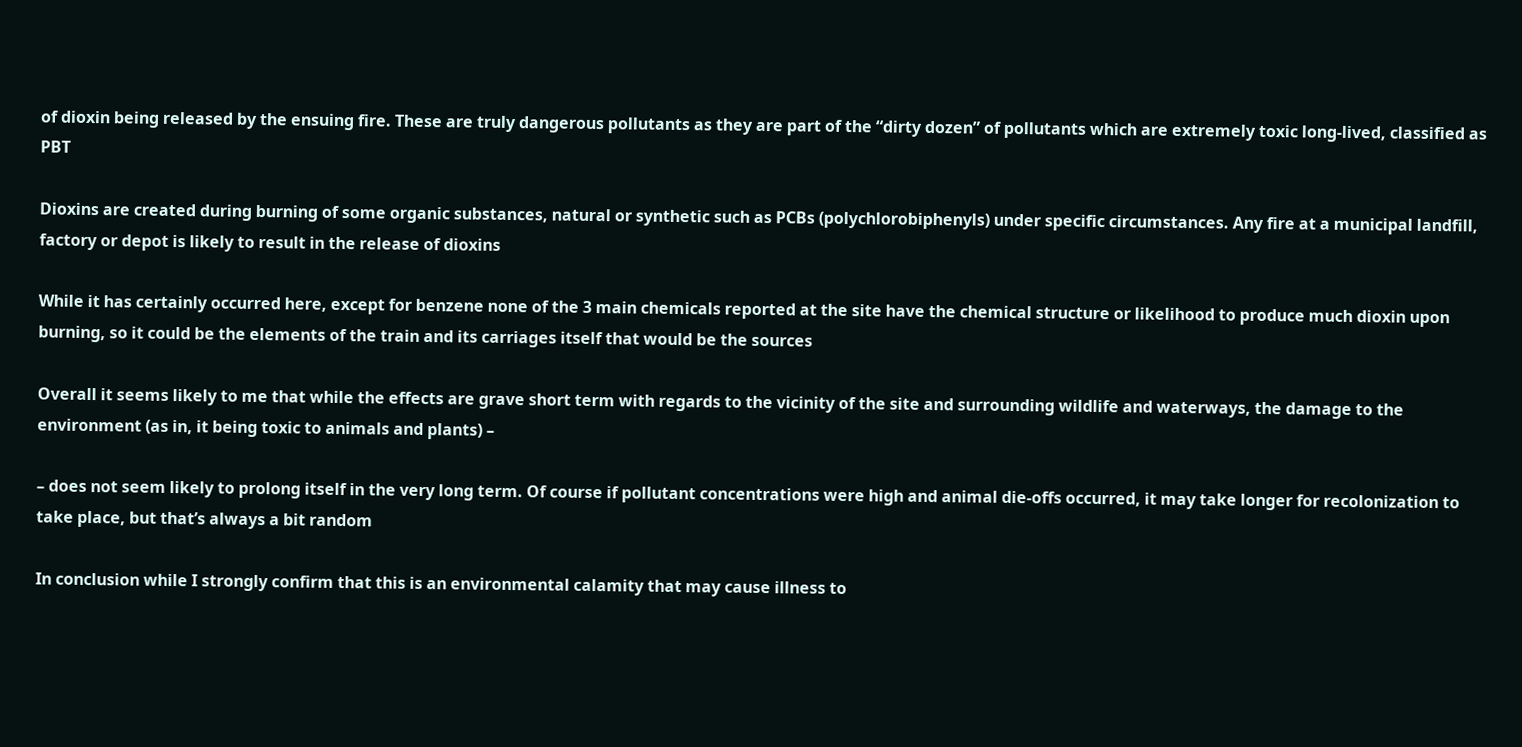of dioxin being released by the ensuing fire. These are truly dangerous pollutants as they are part of the “dirty dozen” of pollutants which are extremely toxic long-lived, classified as PBT

Dioxins are created during burning of some organic substances, natural or synthetic such as PCBs (polychlorobiphenyls) under specific circumstances. Any fire at a municipal landfill, factory or depot is likely to result in the release of dioxins

While it has certainly occurred here, except for benzene none of the 3 main chemicals reported at the site have the chemical structure or likelihood to produce much dioxin upon burning, so it could be the elements of the train and its carriages itself that would be the sources

Overall it seems likely to me that while the effects are grave short term with regards to the vicinity of the site and surrounding wildlife and waterways, the damage to the environment (as in, it being toxic to animals and plants) –

– does not seem likely to prolong itself in the very long term. Of course if pollutant concentrations were high and animal die-offs occurred, it may take longer for recolonization to take place, but that’s always a bit random

In conclusion while I strongly confirm that this is an environmental calamity that may cause illness to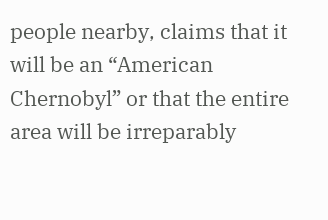people nearby, claims that it will be an “American Chernobyl” or that the entire area will be irreparably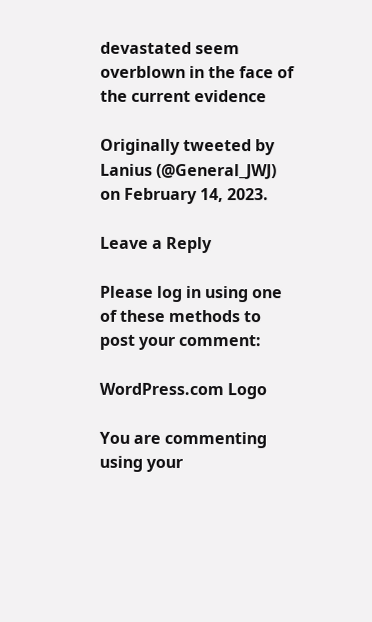devastated seem overblown in the face of the current evidence

Originally tweeted by Lanius (@General_JWJ) on February 14, 2023.

Leave a Reply

Please log in using one of these methods to post your comment:

WordPress.com Logo

You are commenting using your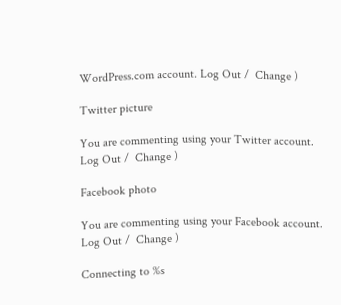WordPress.com account. Log Out /  Change )

Twitter picture

You are commenting using your Twitter account. Log Out /  Change )

Facebook photo

You are commenting using your Facebook account. Log Out /  Change )

Connecting to %s